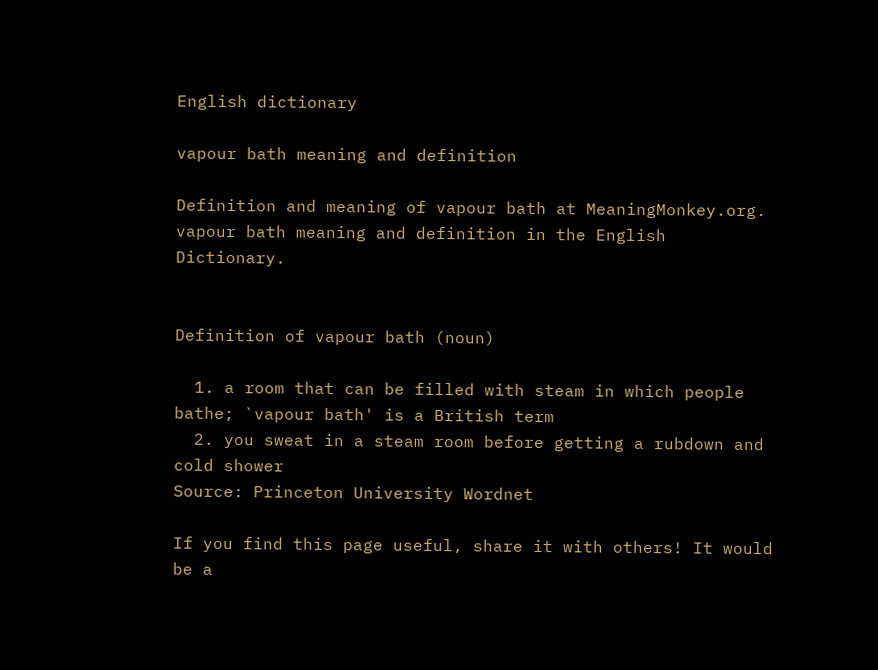English dictionary

vapour bath meaning and definition

Definition and meaning of vapour bath at MeaningMonkey.org. vapour bath meaning and definition in the English Dictionary.


Definition of vapour bath (noun)

  1. a room that can be filled with steam in which people bathe; `vapour bath' is a British term
  2. you sweat in a steam room before getting a rubdown and cold shower
Source: Princeton University Wordnet

If you find this page useful, share it with others! It would be a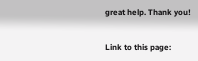great help. Thank you!


Link to this page: